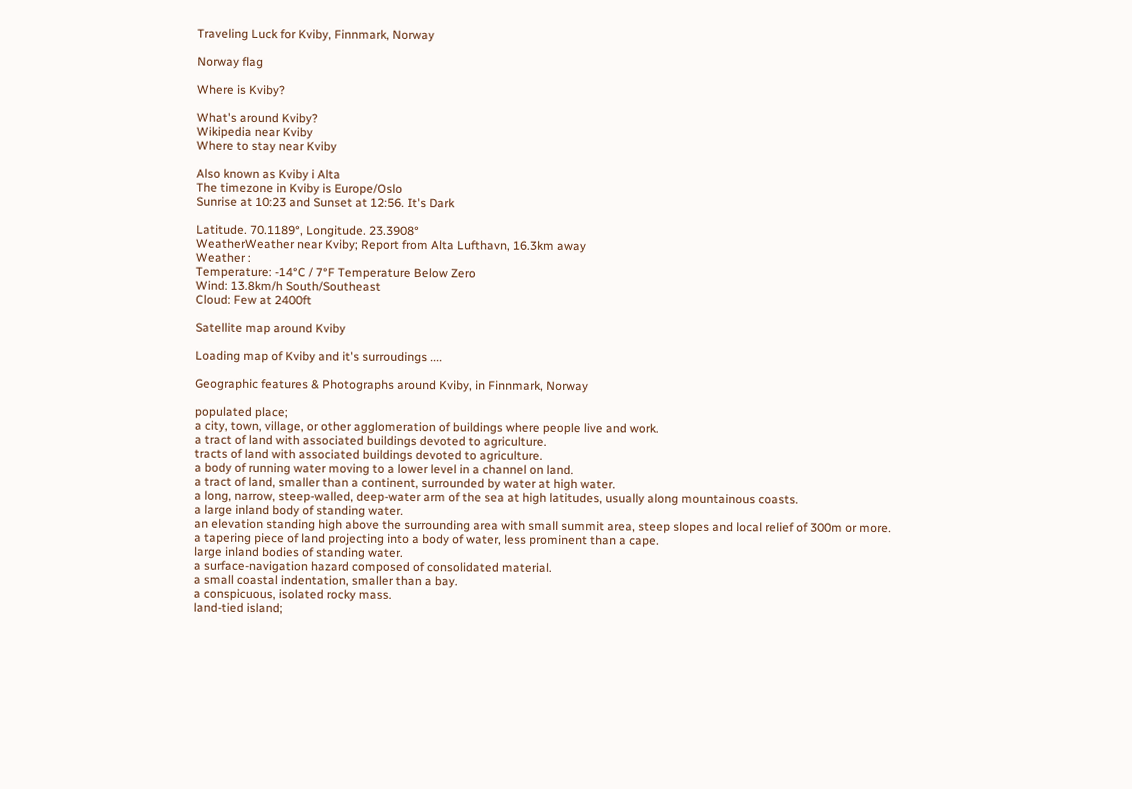Traveling Luck for Kviby, Finnmark, Norway

Norway flag

Where is Kviby?

What's around Kviby?
Wikipedia near Kviby
Where to stay near Kviby

Also known as Kviby i Alta
The timezone in Kviby is Europe/Oslo
Sunrise at 10:23 and Sunset at 12:56. It's Dark

Latitude. 70.1189°, Longitude. 23.3908°
WeatherWeather near Kviby; Report from Alta Lufthavn, 16.3km away
Weather :
Temperature: -14°C / 7°F Temperature Below Zero
Wind: 13.8km/h South/Southeast
Cloud: Few at 2400ft

Satellite map around Kviby

Loading map of Kviby and it's surroudings ....

Geographic features & Photographs around Kviby, in Finnmark, Norway

populated place;
a city, town, village, or other agglomeration of buildings where people live and work.
a tract of land with associated buildings devoted to agriculture.
tracts of land with associated buildings devoted to agriculture.
a body of running water moving to a lower level in a channel on land.
a tract of land, smaller than a continent, surrounded by water at high water.
a long, narrow, steep-walled, deep-water arm of the sea at high latitudes, usually along mountainous coasts.
a large inland body of standing water.
an elevation standing high above the surrounding area with small summit area, steep slopes and local relief of 300m or more.
a tapering piece of land projecting into a body of water, less prominent than a cape.
large inland bodies of standing water.
a surface-navigation hazard composed of consolidated material.
a small coastal indentation, smaller than a bay.
a conspicuous, isolated rocky mass.
land-tied island;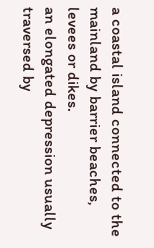a coastal island connected to the mainland by barrier beaches, levees or dikes.
an elongated depression usually traversed by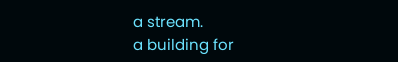a stream.
a building for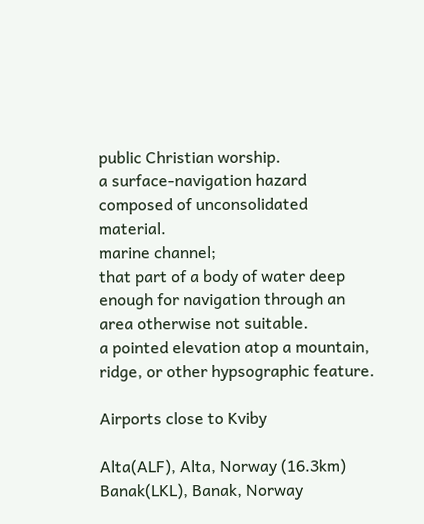public Christian worship.
a surface-navigation hazard composed of unconsolidated material.
marine channel;
that part of a body of water deep enough for navigation through an area otherwise not suitable.
a pointed elevation atop a mountain, ridge, or other hypsographic feature.

Airports close to Kviby

Alta(ALF), Alta, Norway (16.3km)
Banak(LKL), Banak, Norway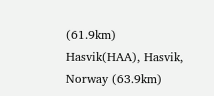(61.9km)
Hasvik(HAA), Hasvik, Norway (63.9km)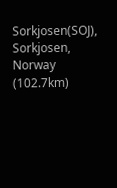Sorkjosen(SOJ), Sorkjosen, Norway (102.7km)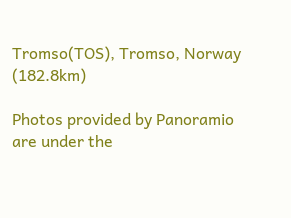Tromso(TOS), Tromso, Norway (182.8km)

Photos provided by Panoramio are under the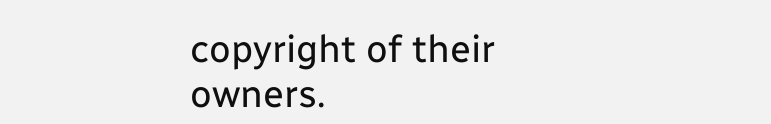copyright of their owners.